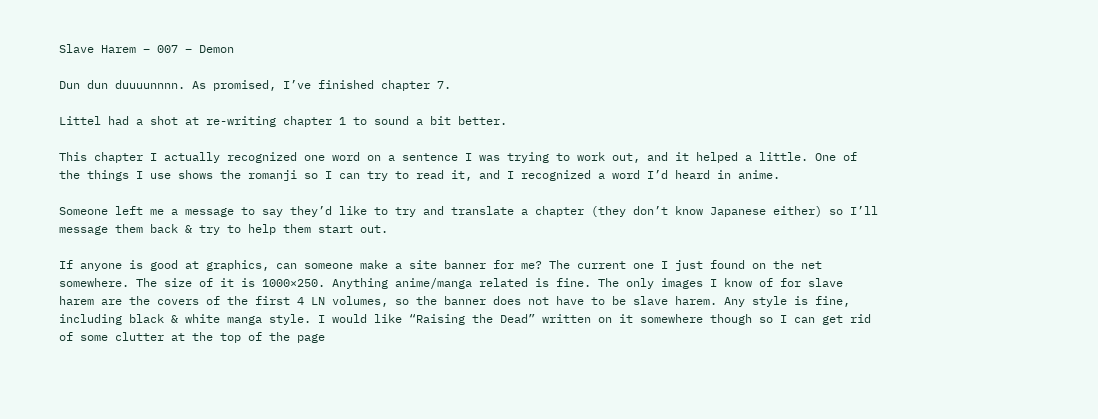Slave Harem – 007 – Demon

Dun dun duuuunnnn. As promised, I’ve finished chapter 7.

Littel had a shot at re-writing chapter 1 to sound a bit better.

This chapter I actually recognized one word on a sentence I was trying to work out, and it helped a little. One of the things I use shows the romanji so I can try to read it, and I recognized a word I’d heard in anime.

Someone left me a message to say they’d like to try and translate a chapter (they don’t know Japanese either) so I’ll message them back & try to help them start out.

If anyone is good at graphics, can someone make a site banner for me? The current one I just found on the net somewhere. The size of it is 1000×250. Anything anime/manga related is fine. The only images I know of for slave harem are the covers of the first 4 LN volumes, so the banner does not have to be slave harem. Any style is fine, including black & white manga style. I would like “Raising the Dead” written on it somewhere though so I can get rid of some clutter at the top of the page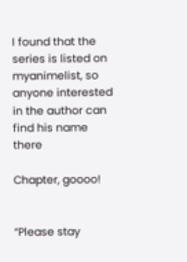I found that the series is listed on myanimelist, so anyone interested in the author can find his name there

Chapter, goooo!


“Please stay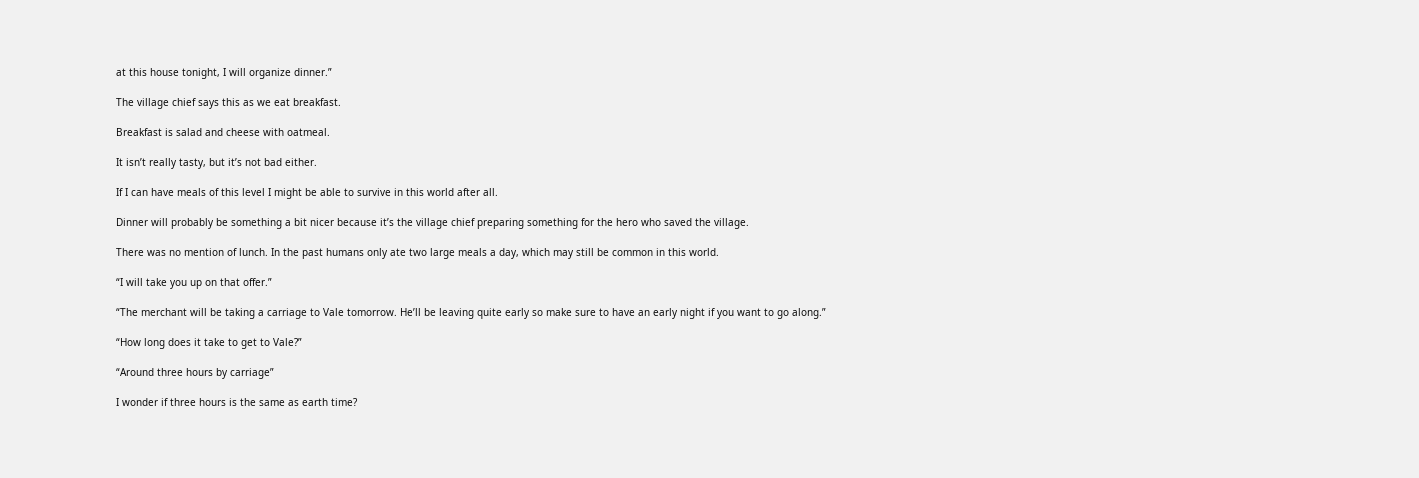at this house tonight, I will organize dinner.”

The village chief says this as we eat breakfast.

Breakfast is salad and cheese with oatmeal.

It isn’t really tasty, but it’s not bad either.

If I can have meals of this level I might be able to survive in this world after all.

Dinner will probably be something a bit nicer because it’s the village chief preparing something for the hero who saved the village.

There was no mention of lunch. In the past humans only ate two large meals a day, which may still be common in this world.

“I will take you up on that offer.”

“The merchant will be taking a carriage to Vale tomorrow. He’ll be leaving quite early so make sure to have an early night if you want to go along.”

“How long does it take to get to Vale?”

“Around three hours by carriage”

I wonder if three hours is the same as earth time?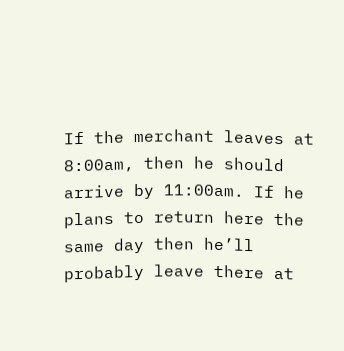If the merchant leaves at 8:00am, then he should arrive by 11:00am. If he plans to return here the same day then he’ll probably leave there at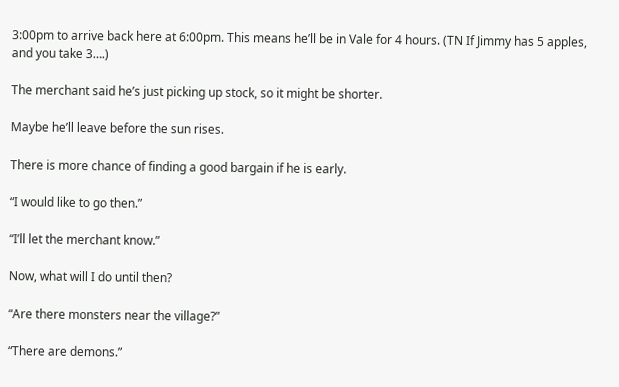3:00pm to arrive back here at 6:00pm. This means he’ll be in Vale for 4 hours. (TN If Jimmy has 5 apples, and you take 3….)

The merchant said he’s just picking up stock, so it might be shorter.

Maybe he’ll leave before the sun rises.

There is more chance of finding a good bargain if he is early.

“I would like to go then.”

“I’ll let the merchant know.”

Now, what will I do until then?

“Are there monsters near the village?”

“There are demons.”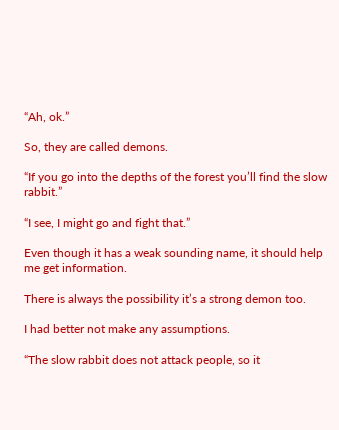“Ah, ok.”

So, they are called demons.

“If you go into the depths of the forest you’ll find the slow rabbit.”

“I see, I might go and fight that.”

Even though it has a weak sounding name, it should help me get information.

There is always the possibility it’s a strong demon too.

I had better not make any assumptions.

“The slow rabbit does not attack people, so it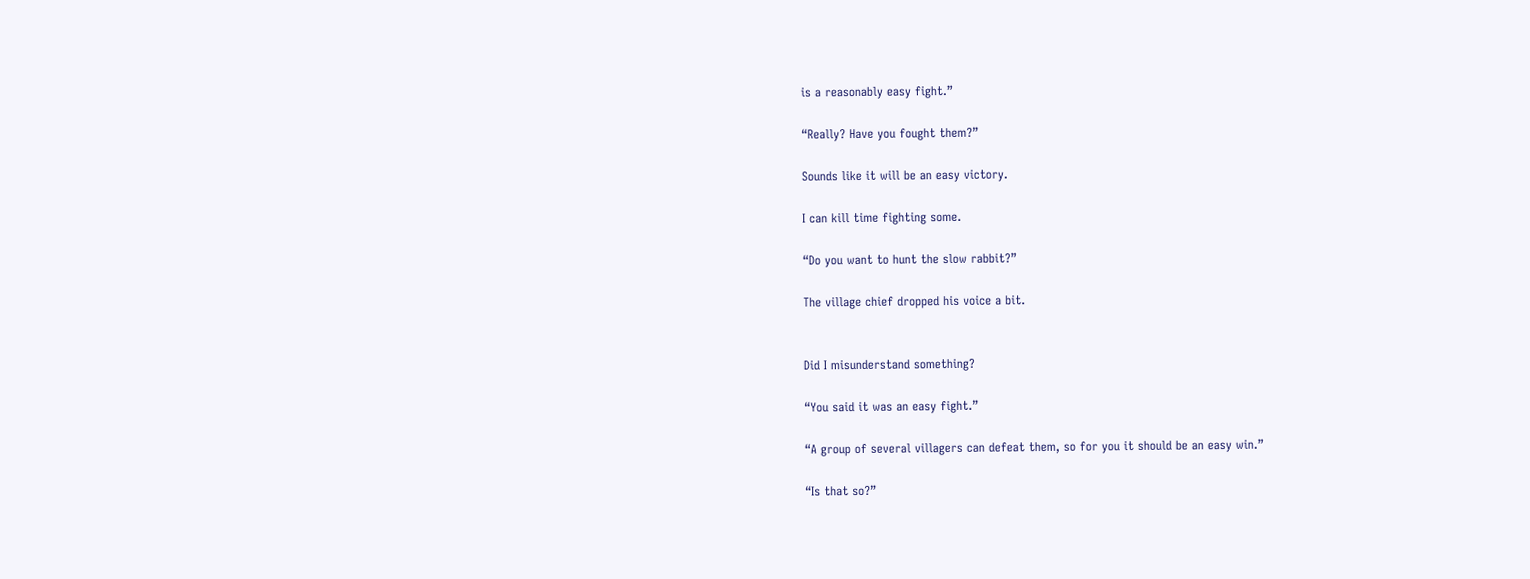is a reasonably easy fight.”

“Really? Have you fought them?”

Sounds like it will be an easy victory.

I can kill time fighting some.

“Do you want to hunt the slow rabbit?”

The village chief dropped his voice a bit.


Did I misunderstand something?

“You said it was an easy fight.”

“A group of several villagers can defeat them, so for you it should be an easy win.”

“Is that so?”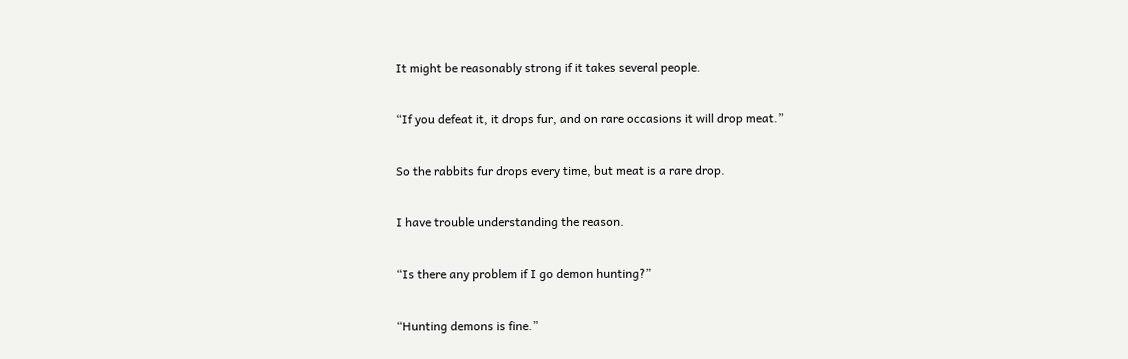It might be reasonably strong if it takes several people.

“If you defeat it, it drops fur, and on rare occasions it will drop meat.”

So the rabbits fur drops every time, but meat is a rare drop.

I have trouble understanding the reason.

“Is there any problem if I go demon hunting?”

“Hunting demons is fine.”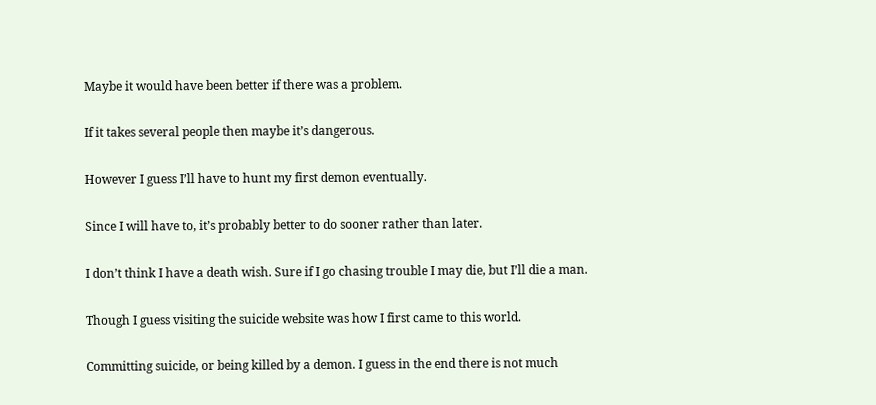Maybe it would have been better if there was a problem.

If it takes several people then maybe it’s dangerous.

However I guess I’ll have to hunt my first demon eventually.

Since I will have to, it’s probably better to do sooner rather than later.

I don’t think I have a death wish. Sure if I go chasing trouble I may die, but I’ll die a man.

Though I guess visiting the suicide website was how I first came to this world.

Committing suicide, or being killed by a demon. I guess in the end there is not much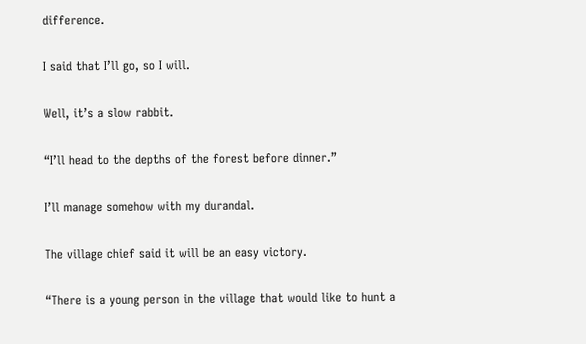difference.

I said that I’ll go, so I will.

Well, it’s a slow rabbit.

“I’ll head to the depths of the forest before dinner.”

I’ll manage somehow with my durandal.

The village chief said it will be an easy victory.

“There is a young person in the village that would like to hunt a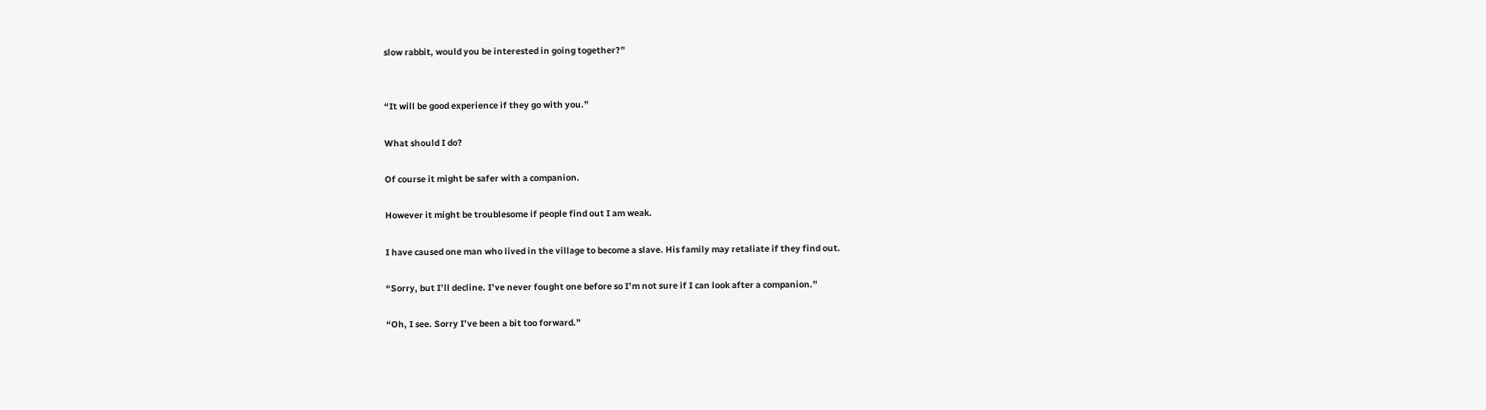slow rabbit, would you be interested in going together?”


“It will be good experience if they go with you.”

What should I do?

Of course it might be safer with a companion.

However it might be troublesome if people find out I am weak.

I have caused one man who lived in the village to become a slave. His family may retaliate if they find out.

“Sorry, but I’ll decline. I’ve never fought one before so I’m not sure if I can look after a companion.”

“Oh, I see. Sorry I’ve been a bit too forward.”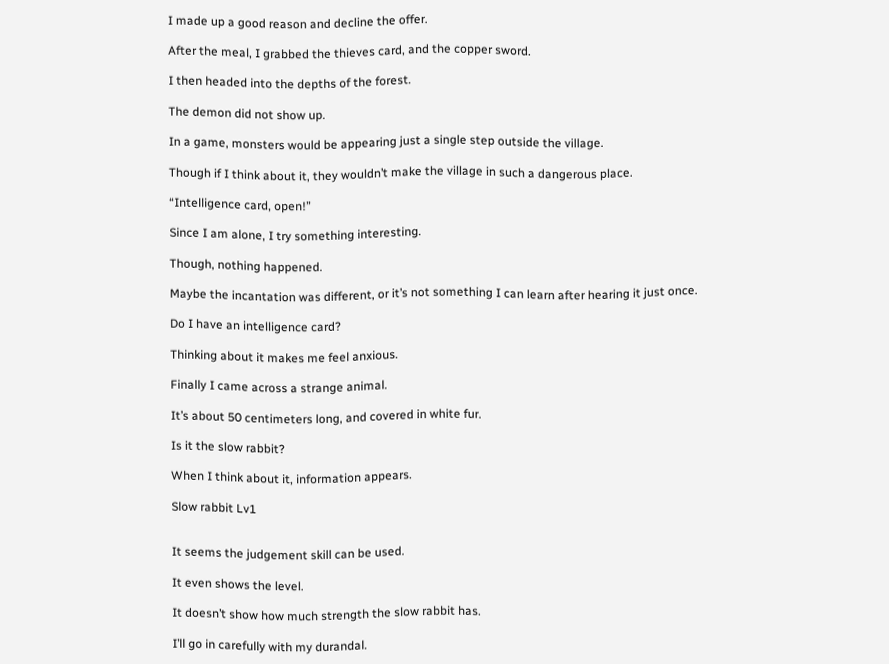I made up a good reason and decline the offer.

After the meal, I grabbed the thieves card, and the copper sword.

I then headed into the depths of the forest.

The demon did not show up.

In a game, monsters would be appearing just a single step outside the village.

Though if I think about it, they wouldn’t make the village in such a dangerous place.

“Intelligence card, open!”

Since I am alone, I try something interesting.

Though, nothing happened.

Maybe the incantation was different, or it’s not something I can learn after hearing it just once.

Do I have an intelligence card?

Thinking about it makes me feel anxious.

Finally I came across a strange animal.

It’s about 50 centimeters long, and covered in white fur.

Is it the slow rabbit?

When I think about it, information appears.

Slow rabbit Lv1


It seems the judgement skill can be used.

It even shows the level.

It doesn’t show how much strength the slow rabbit has.

I’ll go in carefully with my durandal.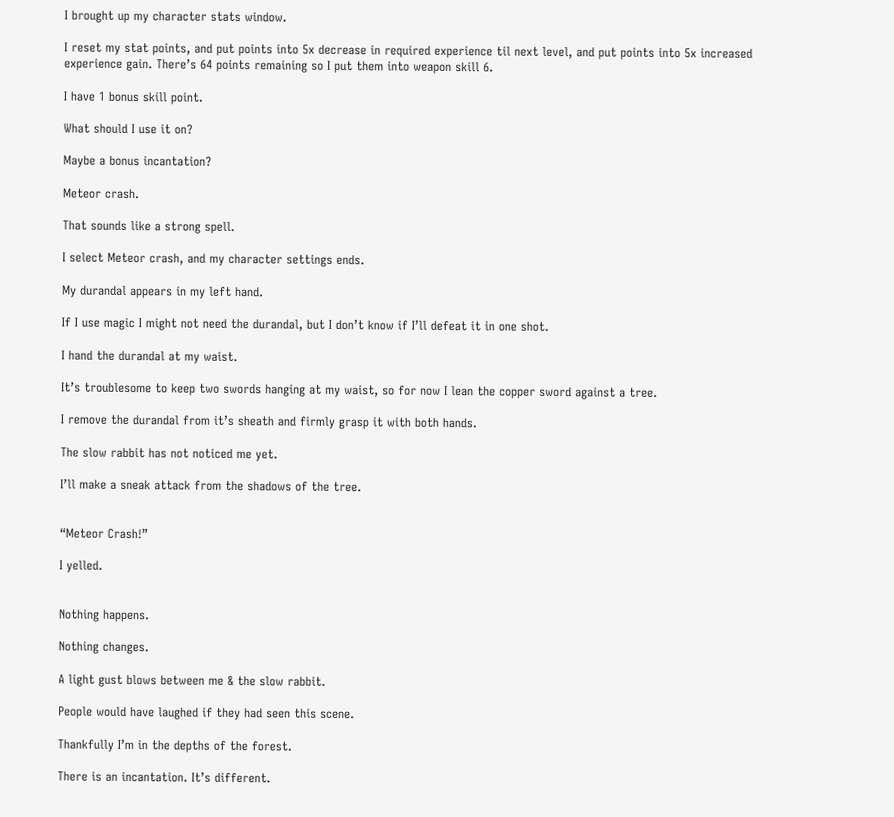I brought up my character stats window.

I reset my stat points, and put points into 5x decrease in required experience til next level, and put points into 5x increased experience gain. There’s 64 points remaining so I put them into weapon skill 6.

I have 1 bonus skill point.

What should I use it on?

Maybe a bonus incantation?

Meteor crash.

That sounds like a strong spell.

I select Meteor crash, and my character settings ends.

My durandal appears in my left hand.

If I use magic I might not need the durandal, but I don’t know if I’ll defeat it in one shot.

I hand the durandal at my waist.

It’s troublesome to keep two swords hanging at my waist, so for now I lean the copper sword against a tree.

I remove the durandal from it’s sheath and firmly grasp it with both hands.

The slow rabbit has not noticed me yet.

I’ll make a sneak attack from the shadows of the tree.


“Meteor Crash!”

I yelled.


Nothing happens.

Nothing changes.

A light gust blows between me & the slow rabbit.

People would have laughed if they had seen this scene.

Thankfully I’m in the depths of the forest.

There is an incantation. It’s different.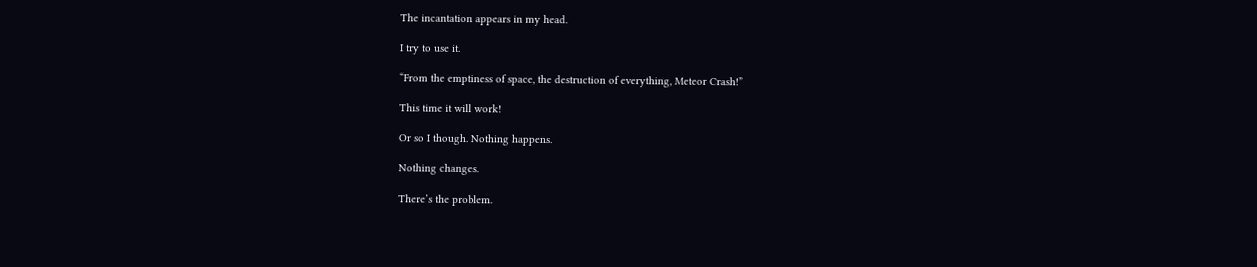The incantation appears in my head.

I try to use it.

“From the emptiness of space, the destruction of everything, Meteor Crash!”

This time it will work!

Or so I though. Nothing happens.

Nothing changes.

There’s the problem.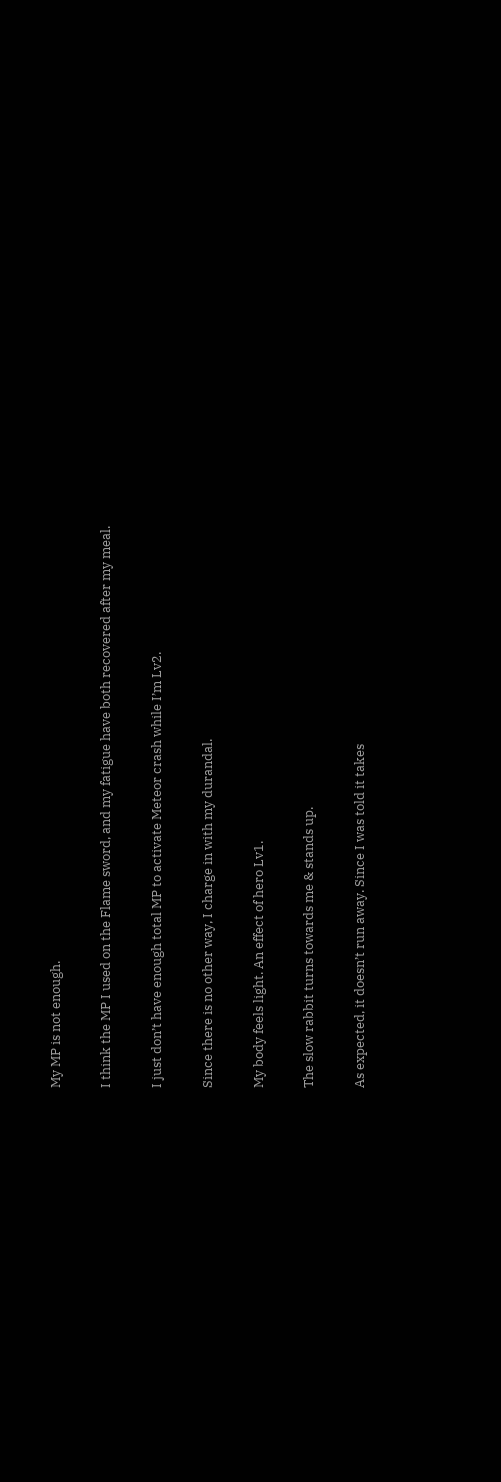My MP is not enough.

I think the MP I used on the Flame sword, and my fatigue have both recovered after my meal.

I just don’t have enough total MP to activate Meteor crash while I’m Lv2.

Since there is no other way, I charge in with my durandal.

My body feels light. An effect of hero Lv1.

The slow rabbit turns towards me & stands up.

As expected, it doesn’t run away. Since I was told it takes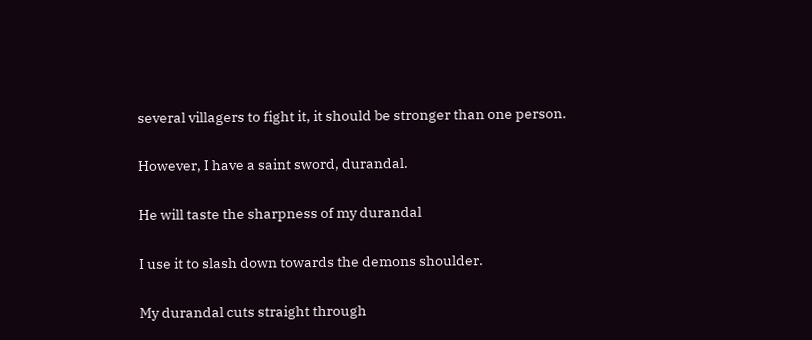several villagers to fight it, it should be stronger than one person.

However, I have a saint sword, durandal.

He will taste the sharpness of my durandal

I use it to slash down towards the demons shoulder.

My durandal cuts straight through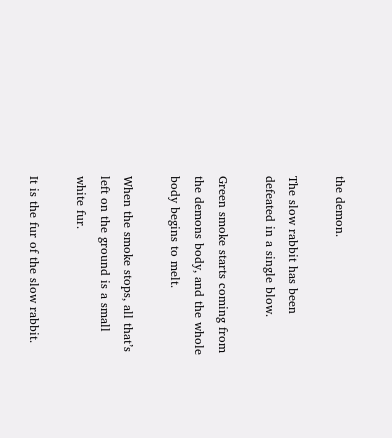the demon.

The slow rabbit has been defeated in a single blow.

Green smoke starts coming from the demons body, and the whole body begins to melt.

When the smoke stops, all that’s left on the ground is a small white fur.

It is the fur of the slow rabbit.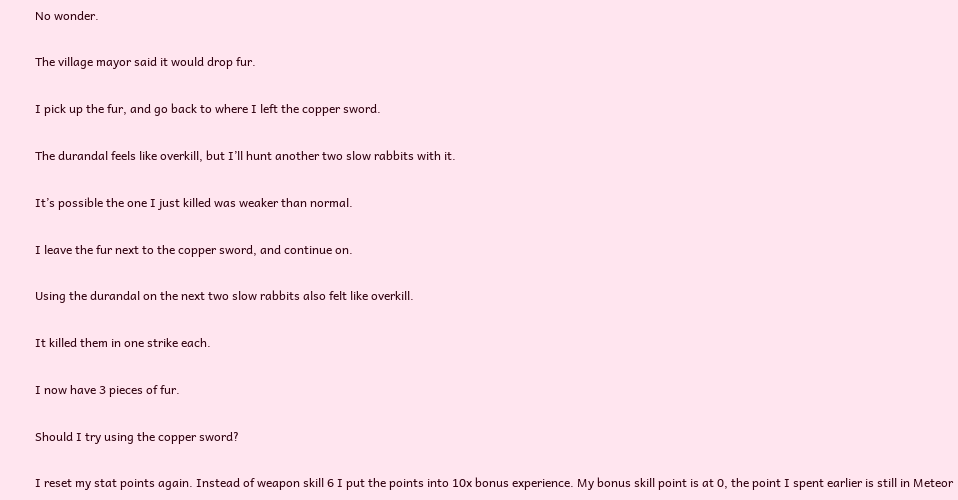No wonder.

The village mayor said it would drop fur.

I pick up the fur, and go back to where I left the copper sword.

The durandal feels like overkill, but I’ll hunt another two slow rabbits with it.

It’s possible the one I just killed was weaker than normal.

I leave the fur next to the copper sword, and continue on.

Using the durandal on the next two slow rabbits also felt like overkill.

It killed them in one strike each.

I now have 3 pieces of fur.

Should I try using the copper sword?

I reset my stat points again. Instead of weapon skill 6 I put the points into 10x bonus experience. My bonus skill point is at 0, the point I spent earlier is still in Meteor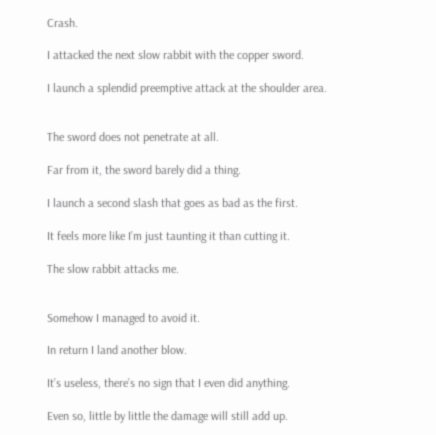Crash.

I attacked the next slow rabbit with the copper sword.

I launch a splendid preemptive attack at the shoulder area.


The sword does not penetrate at all.

Far from it, the sword barely did a thing.

I launch a second slash that goes as bad as the first.

It feels more like I’m just taunting it than cutting it.

The slow rabbit attacks me.


Somehow I managed to avoid it.

In return I land another blow.

It’s useless, there’s no sign that I even did anything.

Even so, little by little the damage will still add up.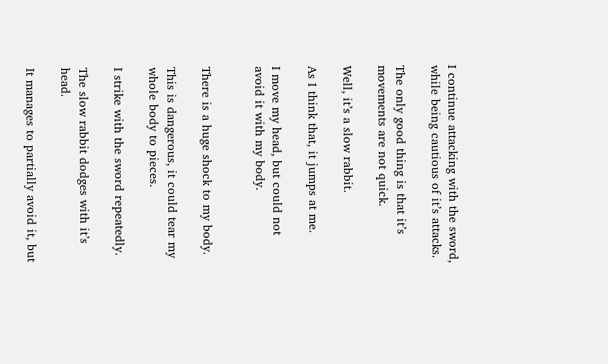I continue attacking with the sword, while being cautious of it’s attacks.

The only good thing is that it’s movements are not quick.

Well, it’s a slow rabbit.

As I think that, it jumps at me.

I move my head, but could not avoid it with my body.


There is a huge shock to my body.

This is dangerous, it could tear my whole body to pieces.

I strike with the sword repeatedly.

The slow rabbit dodges with it’s head.

It manages to partially avoid it, but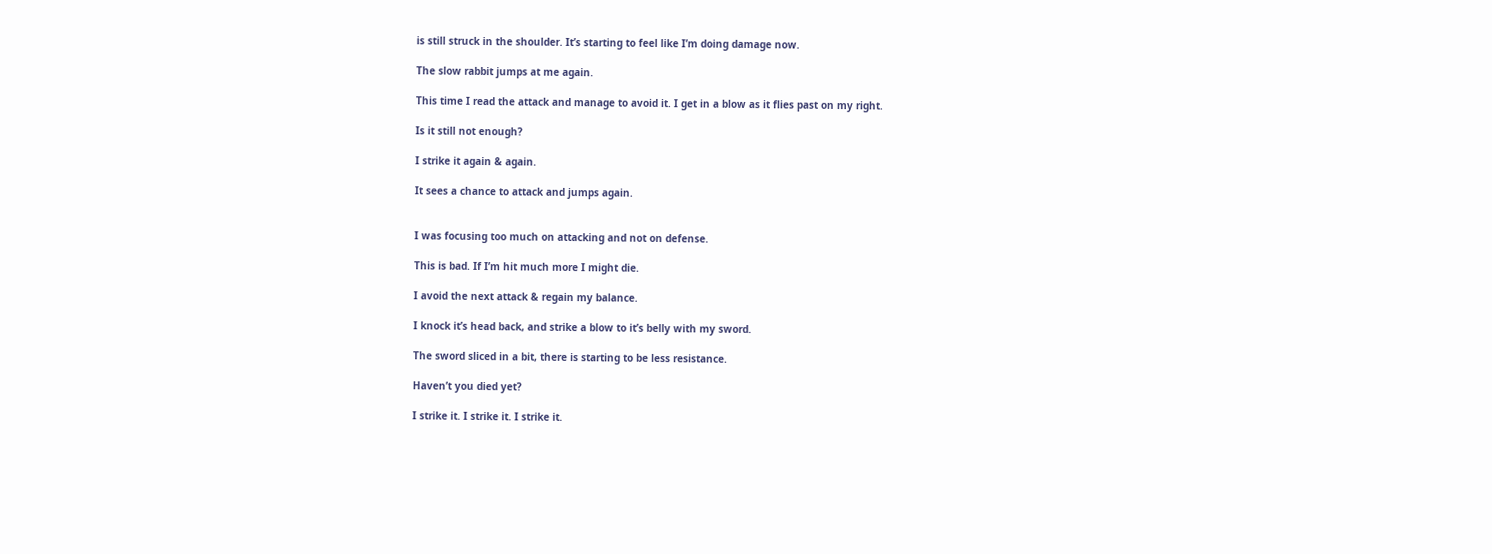is still struck in the shoulder. It’s starting to feel like I’m doing damage now.

The slow rabbit jumps at me again.

This time I read the attack and manage to avoid it. I get in a blow as it flies past on my right.

Is it still not enough?

I strike it again & again.

It sees a chance to attack and jumps again.


I was focusing too much on attacking and not on defense.

This is bad. If I’m hit much more I might die.

I avoid the next attack & regain my balance.

I knock it’s head back, and strike a blow to it’s belly with my sword.

The sword sliced in a bit, there is starting to be less resistance.

Haven’t you died yet?

I strike it. I strike it. I strike it.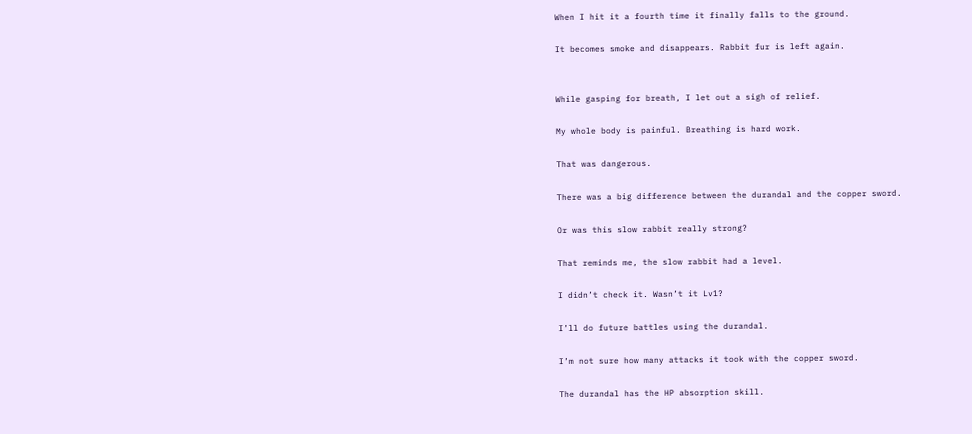When I hit it a fourth time it finally falls to the ground.

It becomes smoke and disappears. Rabbit fur is left again.


While gasping for breath, I let out a sigh of relief.

My whole body is painful. Breathing is hard work.

That was dangerous.

There was a big difference between the durandal and the copper sword.

Or was this slow rabbit really strong?

That reminds me, the slow rabbit had a level.

I didn’t check it. Wasn’t it Lv1?

I’ll do future battles using the durandal.

I’m not sure how many attacks it took with the copper sword.

The durandal has the HP absorption skill.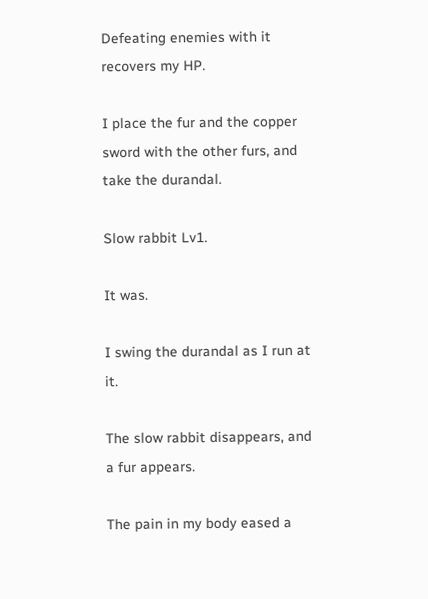Defeating enemies with it recovers my HP.

I place the fur and the copper sword with the other furs, and take the durandal.

Slow rabbit Lv1.

It was.

I swing the durandal as I run at it.

The slow rabbit disappears, and a fur appears.

The pain in my body eased a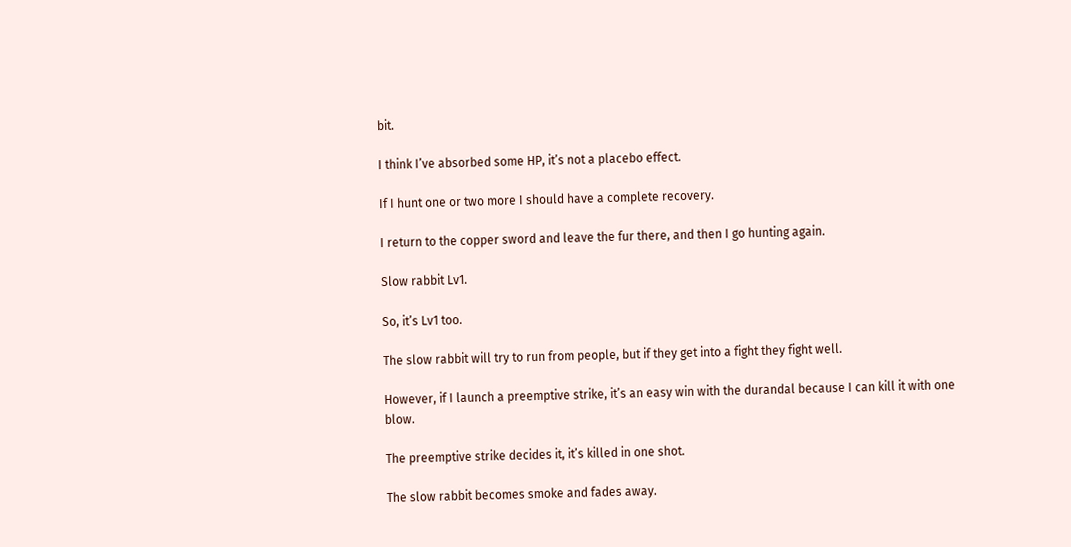bit.

I think I’ve absorbed some HP, it’s not a placebo effect.

If I hunt one or two more I should have a complete recovery.

I return to the copper sword and leave the fur there, and then I go hunting again.

Slow rabbit Lv1.

So, it’s Lv1 too.

The slow rabbit will try to run from people, but if they get into a fight they fight well.

However, if I launch a preemptive strike, it’s an easy win with the durandal because I can kill it with one blow.

The preemptive strike decides it, it’s killed in one shot.

The slow rabbit becomes smoke and fades away.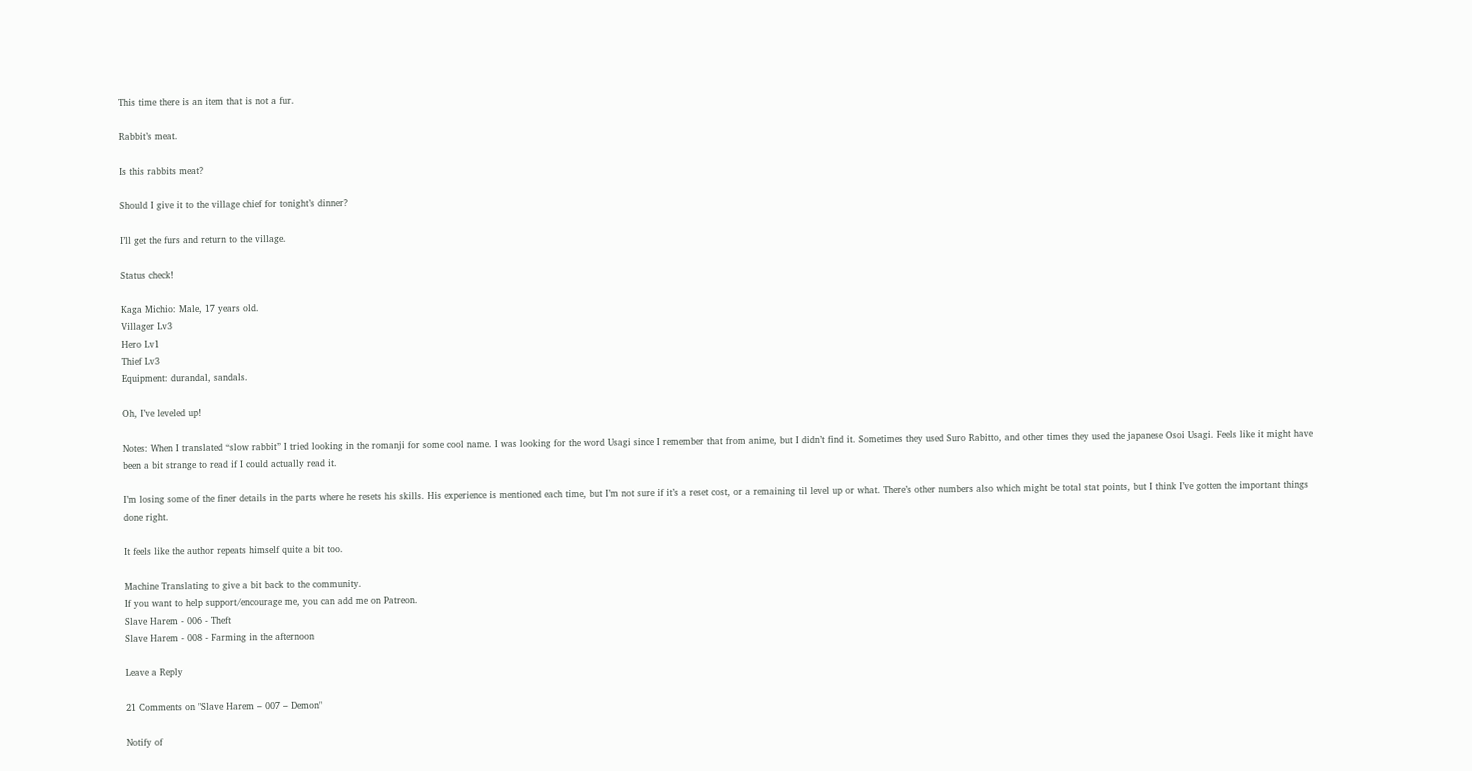This time there is an item that is not a fur.

Rabbit’s meat.

Is this rabbits meat?

Should I give it to the village chief for tonight’s dinner?

I’ll get the furs and return to the village.

Status check!

Kaga Michio: Male, 17 years old.
Villager Lv3
Hero Lv1
Thief Lv3
Equipment: durandal, sandals.

Oh, I’ve leveled up!

Notes: When I translated “slow rabbit” I tried looking in the romanji for some cool name. I was looking for the word Usagi since I remember that from anime, but I didn’t find it. Sometimes they used Suro Rabitto, and other times they used the japanese Osoi Usagi. Feels like it might have been a bit strange to read if I could actually read it.

I’m losing some of the finer details in the parts where he resets his skills. His experience is mentioned each time, but I’m not sure if it’s a reset cost, or a remaining til level up or what. There’s other numbers also which might be total stat points, but I think I’ve gotten the important things done right.

It feels like the author repeats himself quite a bit too.

Machine Translating to give a bit back to the community.
If you want to help support/encourage me, you can add me on Patreon.
Slave Harem - 006 - Theft
Slave Harem - 008 - Farming in the afternoon

Leave a Reply

21 Comments on "Slave Harem – 007 – Demon"

Notify of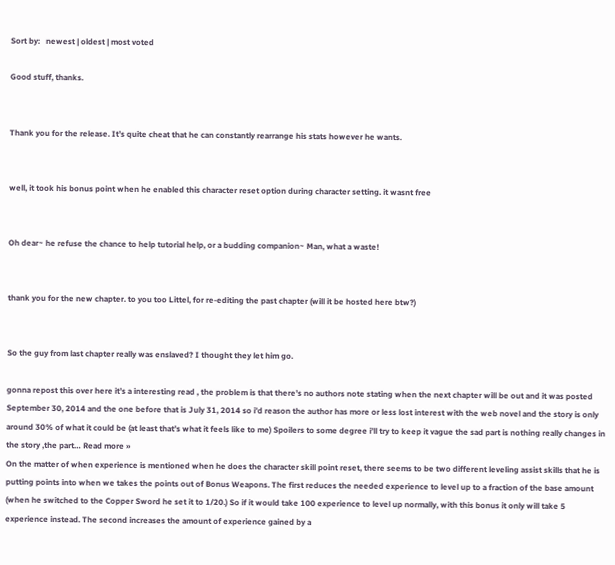Sort by:   newest | oldest | most voted

Good stuff, thanks.


Thank you for the release. It’s quite cheat that he can constantly rearrange his stats however he wants.


well, it took his bonus point when he enabled this character reset option during character setting. it wasnt free


Oh dear~ he refuse the chance to help tutorial help, or a budding companion~ Man, what a waste!


thank you for the new chapter. to you too Littel, for re-editing the past chapter (will it be hosted here btw?)


So the guy from last chapter really was enslaved? I thought they let him go.

gonna repost this over here it’s a interesting read , the problem is that there’s no authors note stating when the next chapter will be out and it was posted September 30, 2014 and the one before that is July 31, 2014 so i’d reason the author has more or less lost interest with the web novel and the story is only around 30% of what it could be (at least that’s what it feels like to me) Spoilers to some degree i’ll try to keep it vague the sad part is nothing really changes in the story ,the part… Read more »
On the matter of when experience is mentioned when he does the character skill point reset, there seems to be two different leveling assist skills that he is putting points into when we takes the points out of Bonus Weapons. The first reduces the needed experience to level up to a fraction of the base amount (when he switched to the Copper Sword he set it to 1/20.) So if it would take 100 experience to level up normally, with this bonus it only will take 5 experience instead. The second increases the amount of experience gained by a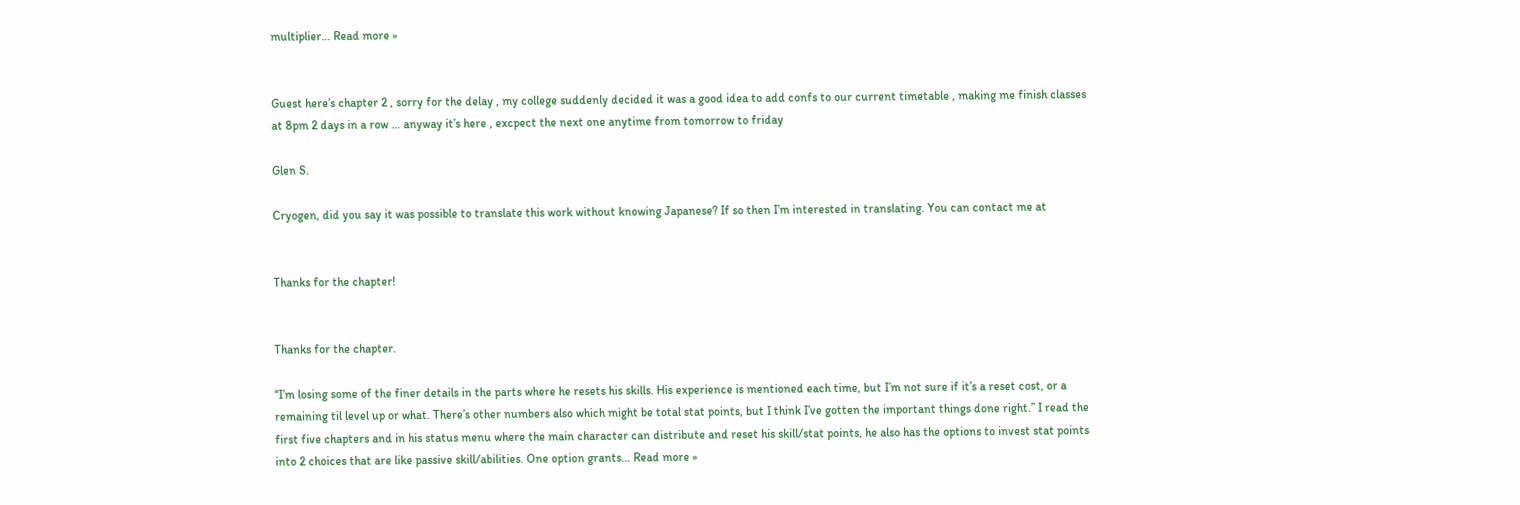multiplier… Read more »


Guest here’s chapter 2 , sorry for the delay , my college suddenly decided it was a good idea to add confs to our current timetable , making me finish classes at 8pm 2 days in a row … anyway it’s here , excpect the next one anytime from tomorrow to friday

Glen S.

Cryogen, did you say it was possible to translate this work without knowing Japanese? If so then I’m interested in translating. You can contact me at


Thanks for the chapter!


Thanks for the chapter.

“I’m losing some of the finer details in the parts where he resets his skills. His experience is mentioned each time, but I’m not sure if it’s a reset cost, or a remaining til level up or what. There’s other numbers also which might be total stat points, but I think I’ve gotten the important things done right.” I read the first five chapters and in his status menu where the main character can distribute and reset his skill/stat points, he also has the options to invest stat points into 2 choices that are like passive skill/abilities. One option grants… Read more »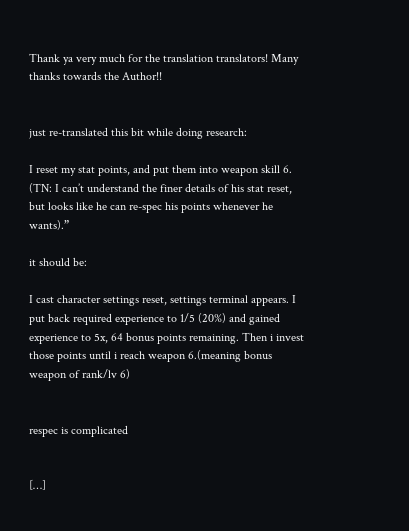Thank ya very much for the translation translators! Many thanks towards the Author!!


just re-translated this bit while doing research:

I reset my stat points, and put them into weapon skill 6. (TN: I can’t understand the finer details of his stat reset, but looks like he can re-spec his points whenever he wants).”

it should be:

I cast character settings reset, settings terminal appears. I put back required experience to 1/5 (20%) and gained experience to 5x, 64 bonus points remaining. Then i invest those points until i reach weapon 6.(meaning bonus weapon of rank/lv 6)


respec is complicated


[…]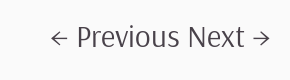← Previous Next →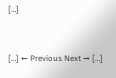[…]


[…] ← Previous Next → […]